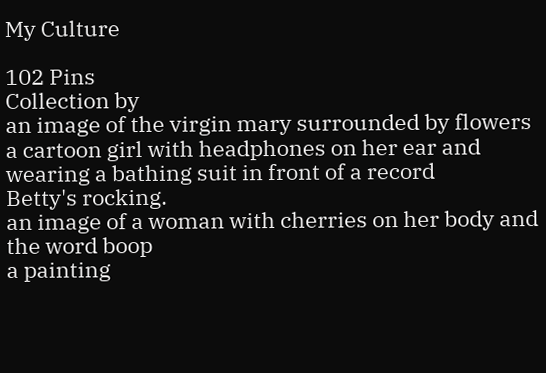My Culture

102 Pins
Collection by
an image of the virgin mary surrounded by flowers
a cartoon girl with headphones on her ear and wearing a bathing suit in front of a record
Betty's rocking.
an image of a woman with cherries on her body and the word boop
a painting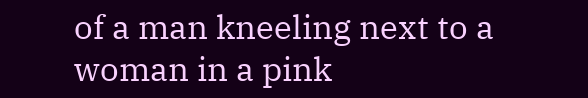of a man kneeling next to a woman in a pink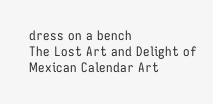dress on a bench
The Lost Art and Delight of Mexican Calendar Art